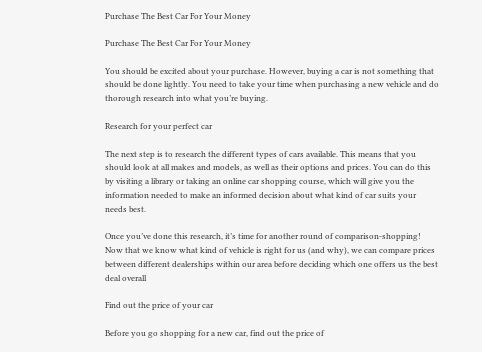Purchase The Best Car For Your Money

Purchase The Best Car For Your Money

You should be excited about your purchase. However, buying a car is not something that should be done lightly. You need to take your time when purchasing a new vehicle and do thorough research into what you’re buying.

Research for your perfect car

The next step is to research the different types of cars available. This means that you should look at all makes and models, as well as their options and prices. You can do this by visiting a library or taking an online car shopping course, which will give you the information needed to make an informed decision about what kind of car suits your needs best.

Once you’ve done this research, it’s time for another round of comparison-shopping! Now that we know what kind of vehicle is right for us (and why), we can compare prices between different dealerships within our area before deciding which one offers us the best deal overall

Find out the price of your car

Before you go shopping for a new car, find out the price of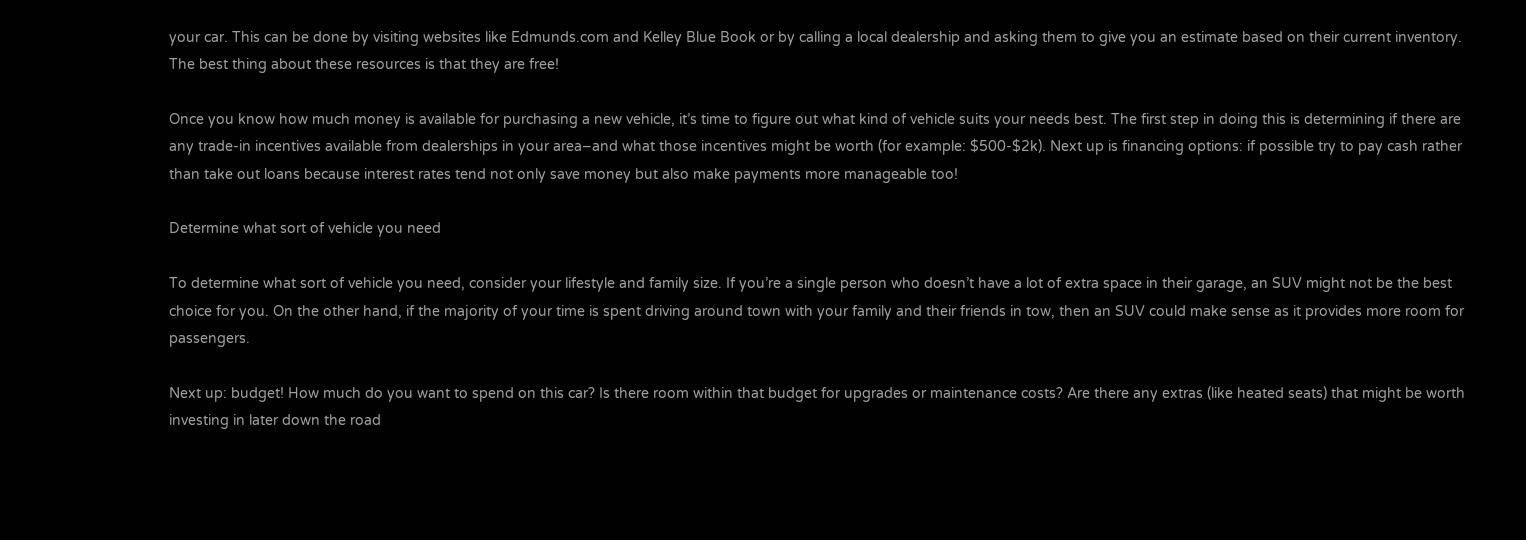your car. This can be done by visiting websites like Edmunds.com and Kelley Blue Book or by calling a local dealership and asking them to give you an estimate based on their current inventory. The best thing about these resources is that they are free!

Once you know how much money is available for purchasing a new vehicle, it’s time to figure out what kind of vehicle suits your needs best. The first step in doing this is determining if there are any trade-in incentives available from dealerships in your area–and what those incentives might be worth (for example: $500-$2k). Next up is financing options: if possible try to pay cash rather than take out loans because interest rates tend not only save money but also make payments more manageable too!

Determine what sort of vehicle you need

To determine what sort of vehicle you need, consider your lifestyle and family size. If you’re a single person who doesn’t have a lot of extra space in their garage, an SUV might not be the best choice for you. On the other hand, if the majority of your time is spent driving around town with your family and their friends in tow, then an SUV could make sense as it provides more room for passengers.

Next up: budget! How much do you want to spend on this car? Is there room within that budget for upgrades or maintenance costs? Are there any extras (like heated seats) that might be worth investing in later down the road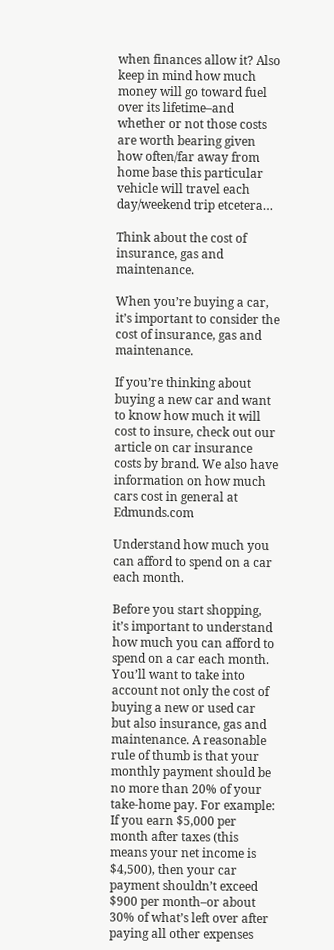when finances allow it? Also keep in mind how much money will go toward fuel over its lifetime–and whether or not those costs are worth bearing given how often/far away from home base this particular vehicle will travel each day/weekend trip etcetera…

Think about the cost of insurance, gas and maintenance.

When you’re buying a car, it’s important to consider the cost of insurance, gas and maintenance.

If you’re thinking about buying a new car and want to know how much it will cost to insure, check out our article on car insurance costs by brand. We also have information on how much cars cost in general at Edmunds.com

Understand how much you can afford to spend on a car each month.

Before you start shopping, it’s important to understand how much you can afford to spend on a car each month. You’ll want to take into account not only the cost of buying a new or used car but also insurance, gas and maintenance. A reasonable rule of thumb is that your monthly payment should be no more than 20% of your take-home pay. For example: If you earn $5,000 per month after taxes (this means your net income is $4,500), then your car payment shouldn’t exceed $900 per month–or about 30% of what’s left over after paying all other expenses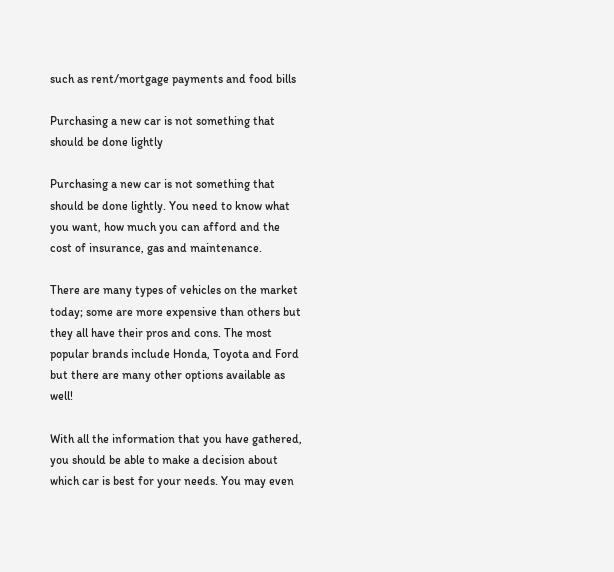such as rent/mortgage payments and food bills

Purchasing a new car is not something that should be done lightly

Purchasing a new car is not something that should be done lightly. You need to know what you want, how much you can afford and the cost of insurance, gas and maintenance.

There are many types of vehicles on the market today; some are more expensive than others but they all have their pros and cons. The most popular brands include Honda, Toyota and Ford but there are many other options available as well!

With all the information that you have gathered, you should be able to make a decision about which car is best for your needs. You may even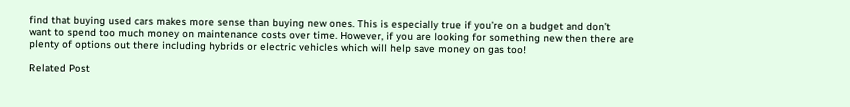find that buying used cars makes more sense than buying new ones. This is especially true if you’re on a budget and don’t want to spend too much money on maintenance costs over time. However, if you are looking for something new then there are plenty of options out there including hybrids or electric vehicles which will help save money on gas too!

Related Post